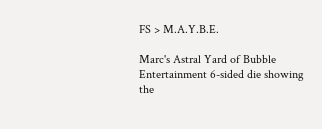FS > M.A.Y.B.E.

Marc's Astral Yard of Bubble Entertainment 6-sided die showing the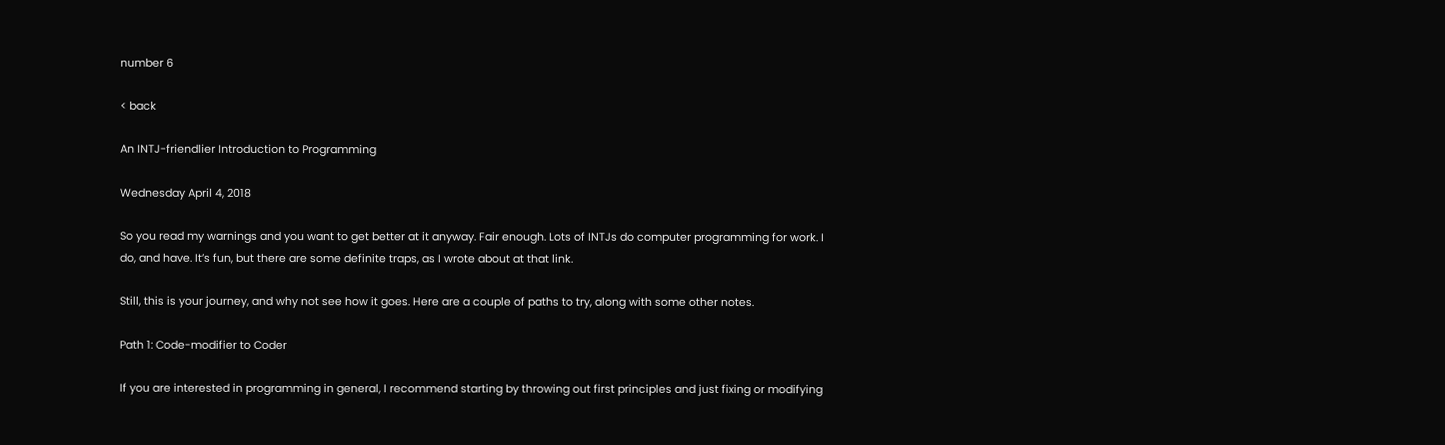number 6

< back

An INTJ-friendlier Introduction to Programming

Wednesday April 4, 2018

So you read my warnings and you want to get better at it anyway. Fair enough. Lots of INTJs do computer programming for work. I do, and have. It’s fun, but there are some definite traps, as I wrote about at that link.

Still, this is your journey, and why not see how it goes. Here are a couple of paths to try, along with some other notes.

Path 1: Code-modifier to Coder

If you are interested in programming in general, I recommend starting by throwing out first principles and just fixing or modifying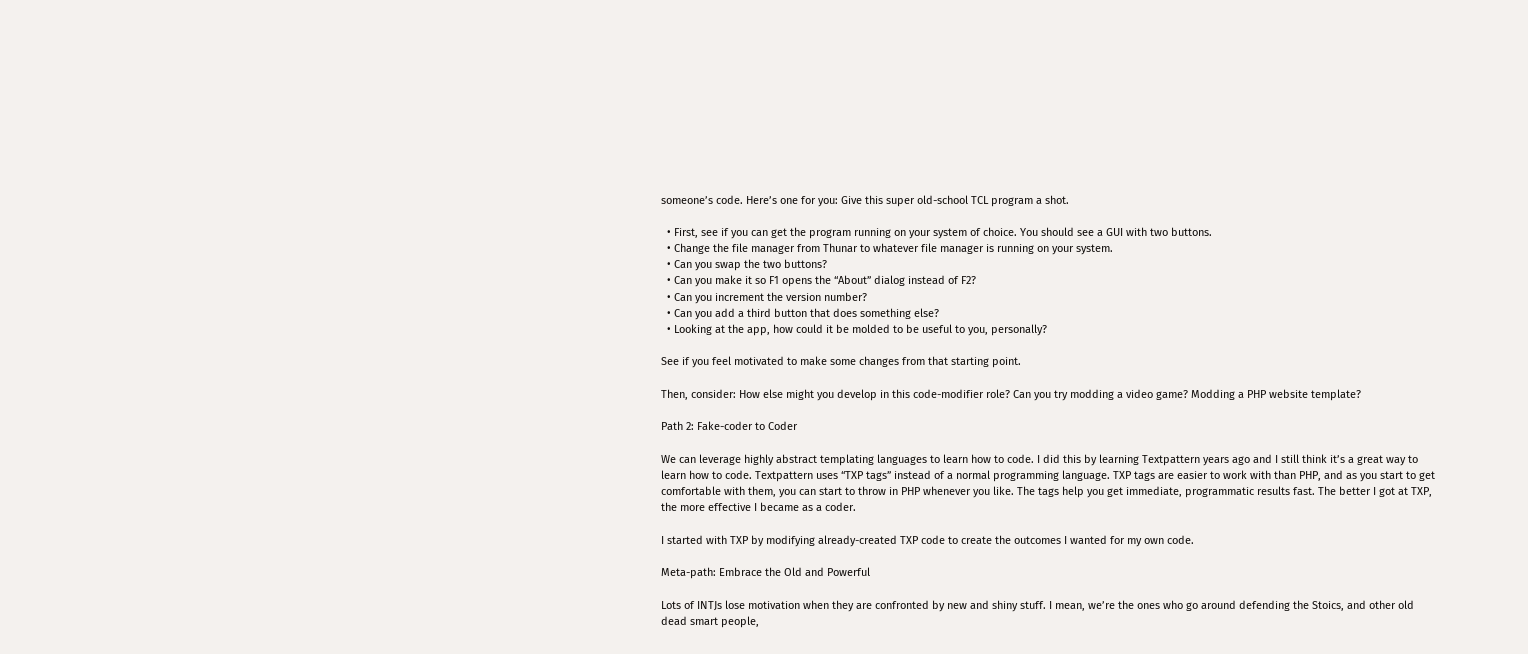someone’s code. Here’s one for you: Give this super old-school TCL program a shot.

  • First, see if you can get the program running on your system of choice. You should see a GUI with two buttons.
  • Change the file manager from Thunar to whatever file manager is running on your system.
  • Can you swap the two buttons?
  • Can you make it so F1 opens the “About” dialog instead of F2?
  • Can you increment the version number?
  • Can you add a third button that does something else?
  • Looking at the app, how could it be molded to be useful to you, personally?

See if you feel motivated to make some changes from that starting point.

Then, consider: How else might you develop in this code-modifier role? Can you try modding a video game? Modding a PHP website template?

Path 2: Fake-coder to Coder

We can leverage highly abstract templating languages to learn how to code. I did this by learning Textpattern years ago and I still think it’s a great way to learn how to code. Textpattern uses “TXP tags” instead of a normal programming language. TXP tags are easier to work with than PHP, and as you start to get comfortable with them, you can start to throw in PHP whenever you like. The tags help you get immediate, programmatic results fast. The better I got at TXP, the more effective I became as a coder.

I started with TXP by modifying already-created TXP code to create the outcomes I wanted for my own code.

Meta-path: Embrace the Old and Powerful

Lots of INTJs lose motivation when they are confronted by new and shiny stuff. I mean, we’re the ones who go around defending the Stoics, and other old dead smart people,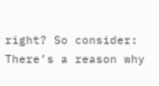right? So consider: There’s a reason why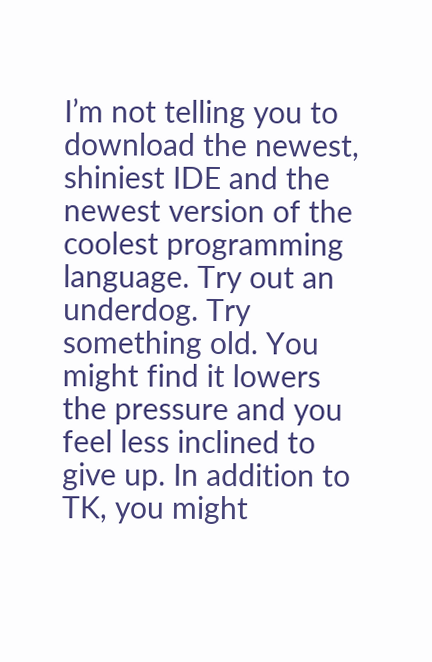I’m not telling you to download the newest, shiniest IDE and the newest version of the coolest programming language. Try out an underdog. Try something old. You might find it lowers the pressure and you feel less inclined to give up. In addition to TK, you might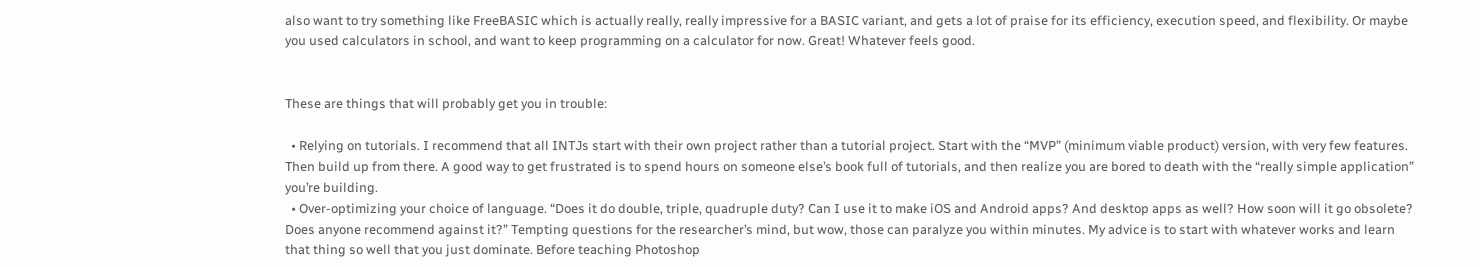also want to try something like FreeBASIC which is actually really, really impressive for a BASIC variant, and gets a lot of praise for its efficiency, execution speed, and flexibility. Or maybe you used calculators in school, and want to keep programming on a calculator for now. Great! Whatever feels good.


These are things that will probably get you in trouble:

  • Relying on tutorials. I recommend that all INTJs start with their own project rather than a tutorial project. Start with the “MVP” (minimum viable product) version, with very few features. Then build up from there. A good way to get frustrated is to spend hours on someone else’s book full of tutorials, and then realize you are bored to death with the “really simple application” you’re building.
  • Over-optimizing your choice of language. “Does it do double, triple, quadruple duty? Can I use it to make iOS and Android apps? And desktop apps as well? How soon will it go obsolete? Does anyone recommend against it?” Tempting questions for the researcher’s mind, but wow, those can paralyze you within minutes. My advice is to start with whatever works and learn that thing so well that you just dominate. Before teaching Photoshop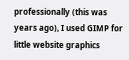professionally (this was years ago), I used GIMP for little website graphics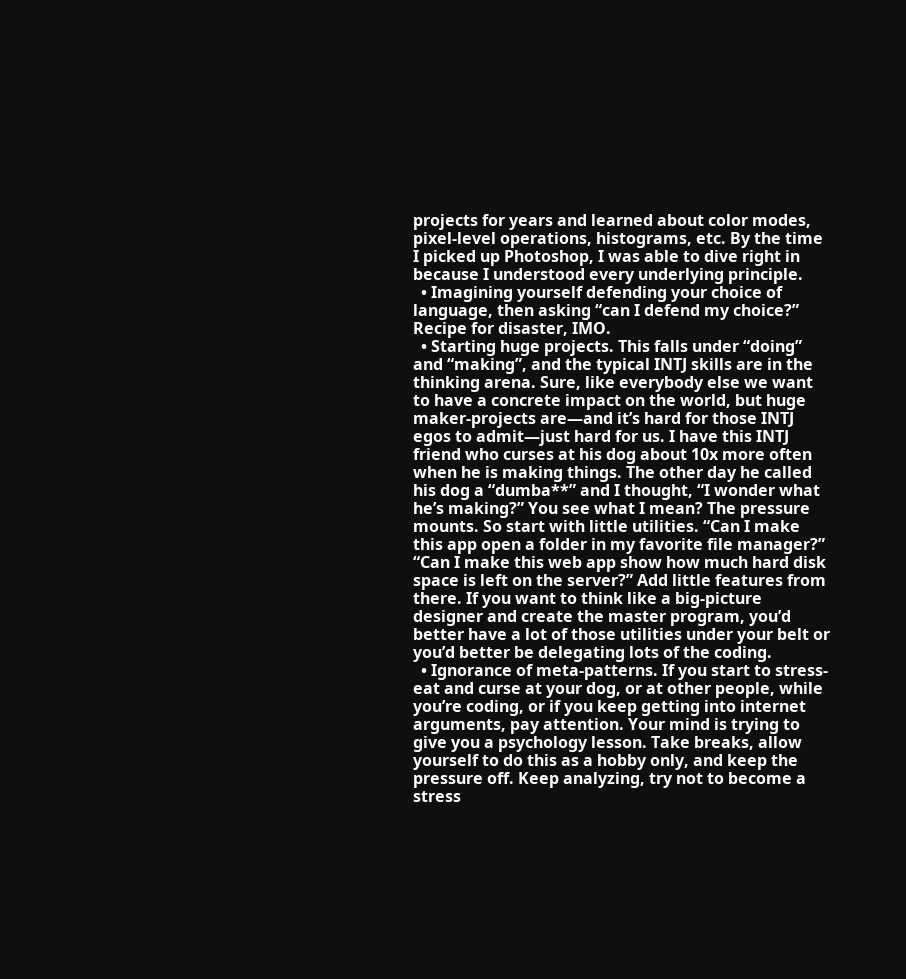projects for years and learned about color modes, pixel-level operations, histograms, etc. By the time I picked up Photoshop, I was able to dive right in because I understood every underlying principle.
  • Imagining yourself defending your choice of language, then asking “can I defend my choice?” Recipe for disaster, IMO.
  • Starting huge projects. This falls under “doing” and “making”, and the typical INTJ skills are in the thinking arena. Sure, like everybody else we want to have a concrete impact on the world, but huge maker-projects are—and it’s hard for those INTJ egos to admit—just hard for us. I have this INTJ friend who curses at his dog about 10x more often when he is making things. The other day he called his dog a “dumba**” and I thought, “I wonder what he’s making?” You see what I mean? The pressure mounts. So start with little utilities. “Can I make this app open a folder in my favorite file manager?” “Can I make this web app show how much hard disk space is left on the server?” Add little features from there. If you want to think like a big-picture designer and create the master program, you’d better have a lot of those utilities under your belt or you’d better be delegating lots of the coding.
  • Ignorance of meta-patterns. If you start to stress-eat and curse at your dog, or at other people, while you’re coding, or if you keep getting into internet arguments, pay attention. Your mind is trying to give you a psychology lesson. Take breaks, allow yourself to do this as a hobby only, and keep the pressure off. Keep analyzing, try not to become a stress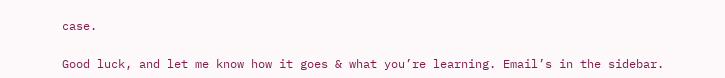case.

Good luck, and let me know how it goes & what you’re learning. Email’s in the sidebar.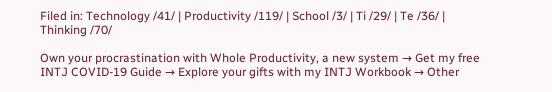Filed in: Technology /41/ | Productivity /119/ | School /3/ | Ti /29/ | Te /36/ | Thinking /70/

Own your procrastination with Whole Productivity, a new system → Get my free INTJ COVID-19 Guide → Explore your gifts with my INTJ Workbook → Other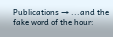Publications → ...and the fake word of the hour: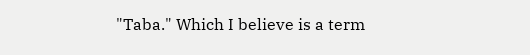"Taba." Which I believe is a term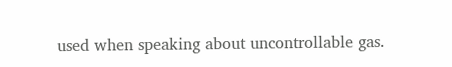used when speaking about uncontrollable gas.